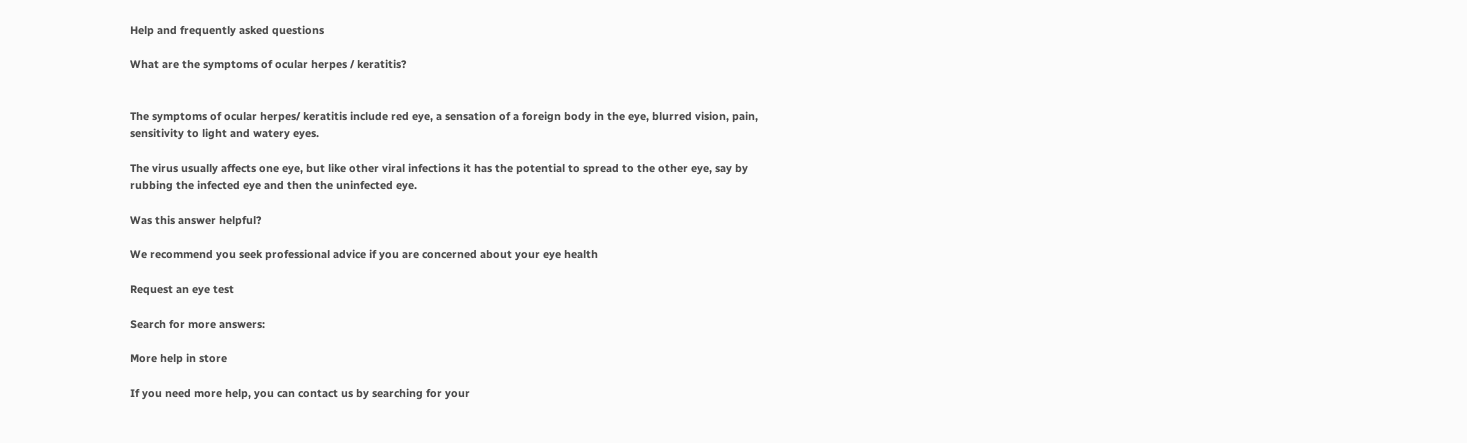Help and frequently asked questions

What are the symptoms of ocular herpes / keratitis?


The symptoms of ocular herpes/ keratitis include red eye, a sensation of a foreign body in the eye, blurred vision, pain, sensitivity to light and watery eyes.

The virus usually affects one eye, but like other viral infections it has the potential to spread to the other eye, say by rubbing the infected eye and then the uninfected eye.

Was this answer helpful?

We recommend you seek professional advice if you are concerned about your eye health

Request an eye test

Search for more answers:

More help in store

If you need more help, you can contact us by searching for your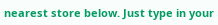nearest store below. Just type in your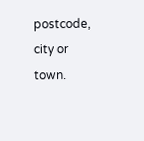postcode, city or town.